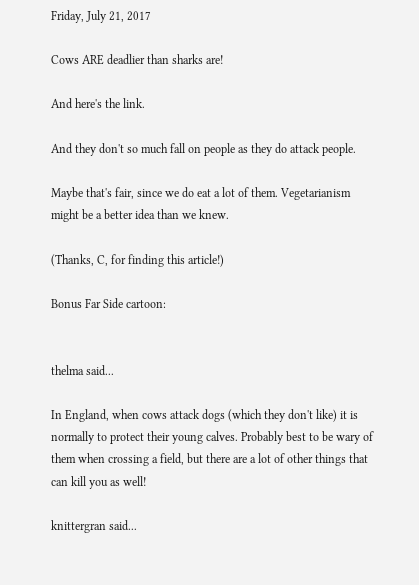Friday, July 21, 2017

Cows ARE deadlier than sharks are!

And here's the link.

And they don't so much fall on people as they do attack people.

Maybe that's fair, since we do eat a lot of them. Vegetarianism might be a better idea than we knew.

(Thanks, C, for finding this article!)

Bonus Far Side cartoon:


thelma said...

In England, when cows attack dogs (which they don't like) it is normally to protect their young calves. Probably best to be wary of them when crossing a field, but there are a lot of other things that can kill you as well!

knittergran said...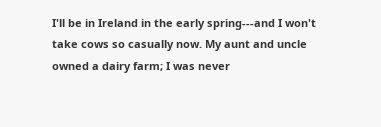I'll be in Ireland in the early spring---and I won't take cows so casually now. My aunt and uncle owned a dairy farm; I was never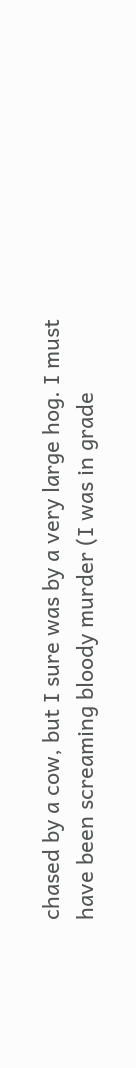chased by a cow, but I sure was by a very large hog. I must have been screaming bloody murder (I was in grade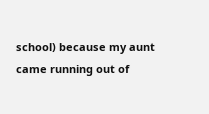school) because my aunt came running out of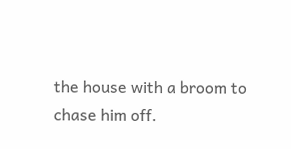the house with a broom to chase him off.